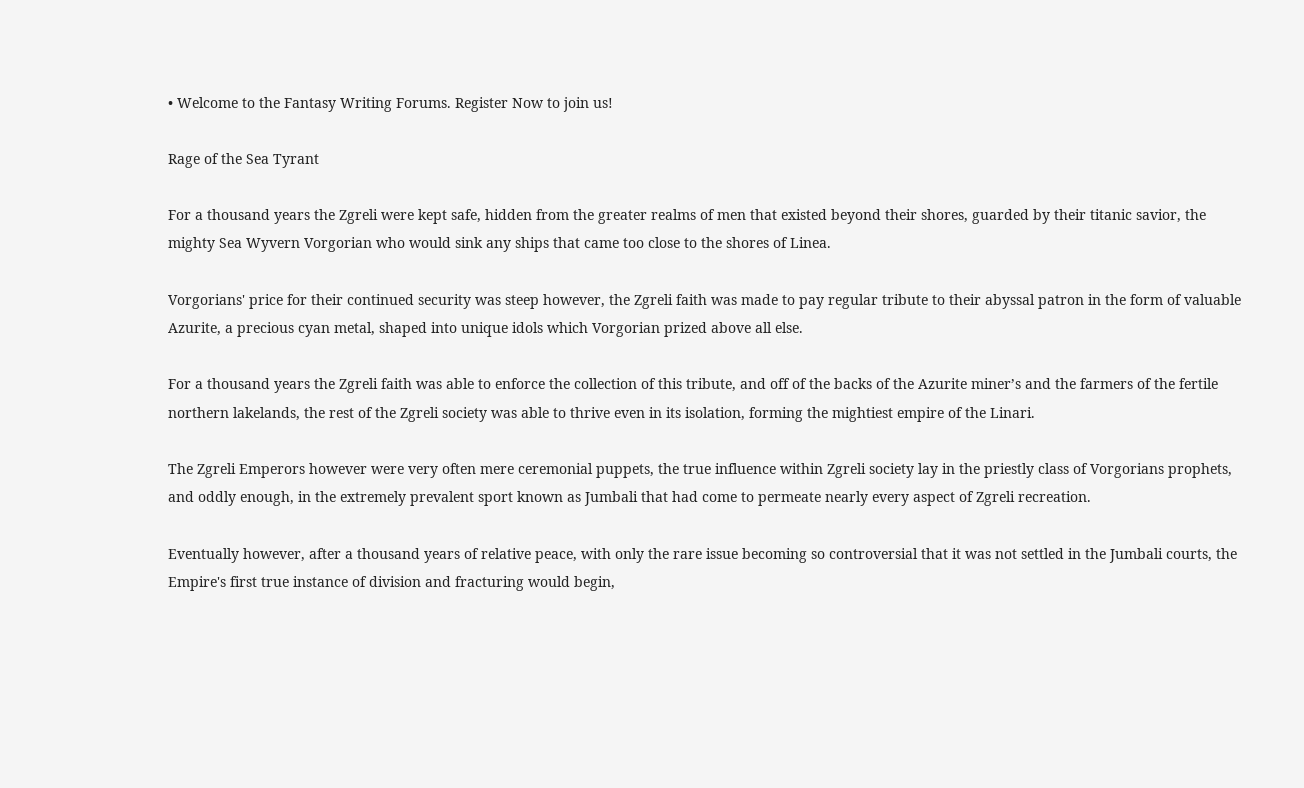• Welcome to the Fantasy Writing Forums. Register Now to join us!

Rage of the Sea Tyrant

For a thousand years the Zgreli were kept safe, hidden from the greater realms of men that existed beyond their shores, guarded by their titanic savior, the mighty Sea Wyvern Vorgorian who would sink any ships that came too close to the shores of Linea.

Vorgorians' price for their continued security was steep however, the Zgreli faith was made to pay regular tribute to their abyssal patron in the form of valuable Azurite, a precious cyan metal, shaped into unique idols which Vorgorian prized above all else.

For a thousand years the Zgreli faith was able to enforce the collection of this tribute, and off of the backs of the Azurite miner’s and the farmers of the fertile northern lakelands, the rest of the Zgreli society was able to thrive even in its isolation, forming the mightiest empire of the Linari.

The Zgreli Emperors however were very often mere ceremonial puppets, the true influence within Zgreli society lay in the priestly class of Vorgorians prophets, and oddly enough, in the extremely prevalent sport known as Jumbali that had come to permeate nearly every aspect of Zgreli recreation.

Eventually however, after a thousand years of relative peace, with only the rare issue becoming so controversial that it was not settled in the Jumbali courts, the Empire's first true instance of division and fracturing would begin,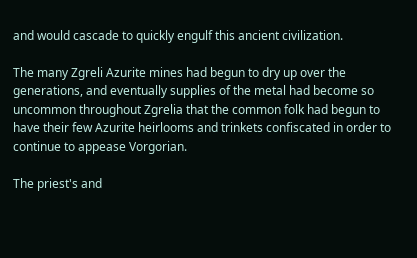and would cascade to quickly engulf this ancient civilization.

The many Zgreli Azurite mines had begun to dry up over the generations, and eventually supplies of the metal had become so uncommon throughout Zgrelia that the common folk had begun to have their few Azurite heirlooms and trinkets confiscated in order to continue to appease Vorgorian.

The priest's and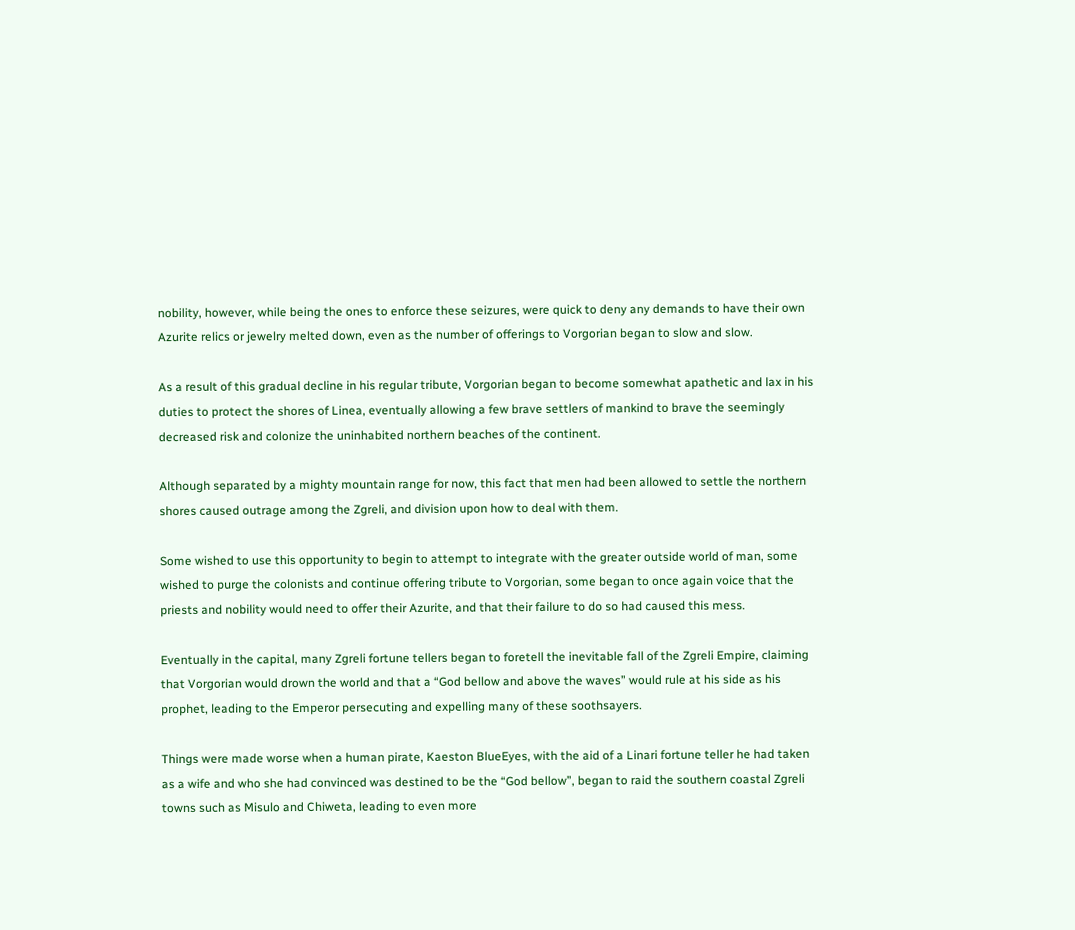nobility, however, while being the ones to enforce these seizures, were quick to deny any demands to have their own Azurite relics or jewelry melted down, even as the number of offerings to Vorgorian began to slow and slow.

As a result of this gradual decline in his regular tribute, Vorgorian began to become somewhat apathetic and lax in his duties to protect the shores of Linea, eventually allowing a few brave settlers of mankind to brave the seemingly decreased risk and colonize the uninhabited northern beaches of the continent.

Although separated by a mighty mountain range for now, this fact that men had been allowed to settle the northern shores caused outrage among the Zgreli, and division upon how to deal with them.

Some wished to use this opportunity to begin to attempt to integrate with the greater outside world of man, some wished to purge the colonists and continue offering tribute to Vorgorian, some began to once again voice that the priests and nobility would need to offer their Azurite, and that their failure to do so had caused this mess.

Eventually in the capital, many Zgreli fortune tellers began to foretell the inevitable fall of the Zgreli Empire, claiming that Vorgorian would drown the world and that a “God bellow and above the waves” would rule at his side as his prophet, leading to the Emperor persecuting and expelling many of these soothsayers.

Things were made worse when a human pirate, Kaeston BlueEyes, with the aid of a Linari fortune teller he had taken as a wife and who she had convinced was destined to be the “God bellow”, began to raid the southern coastal Zgreli towns such as Misulo and Chiweta, leading to even more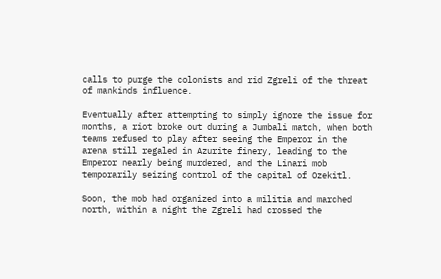calls to purge the colonists and rid Zgreli of the threat of mankinds influence.

Eventually after attempting to simply ignore the issue for months, a riot broke out during a Jumbali match, when both teams refused to play after seeing the Emperor in the arena still regaled in Azurite finery, leading to the Emperor nearly being murdered, and the Linari mob temporarily seizing control of the capital of Ozekitl.

Soon, the mob had organized into a militia and marched north, within a night the Zgreli had crossed the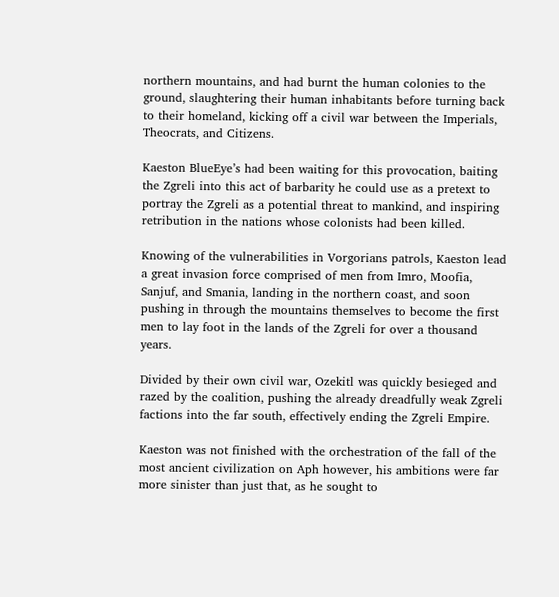northern mountains, and had burnt the human colonies to the ground, slaughtering their human inhabitants before turning back to their homeland, kicking off a civil war between the Imperials, Theocrats, and Citizens.

Kaeston BlueEye’s had been waiting for this provocation, baiting the Zgreli into this act of barbarity he could use as a pretext to portray the Zgreli as a potential threat to mankind, and inspiring retribution in the nations whose colonists had been killed.

Knowing of the vulnerabilities in Vorgorians patrols, Kaeston lead a great invasion force comprised of men from Imro, Moofia, Sanjuf, and Smania, landing in the northern coast, and soon pushing in through the mountains themselves to become the first men to lay foot in the lands of the Zgreli for over a thousand years.

Divided by their own civil war, Ozekitl was quickly besieged and razed by the coalition, pushing the already dreadfully weak Zgreli factions into the far south, effectively ending the Zgreli Empire.

Kaeston was not finished with the orchestration of the fall of the most ancient civilization on Aph however, his ambitions were far more sinister than just that, as he sought to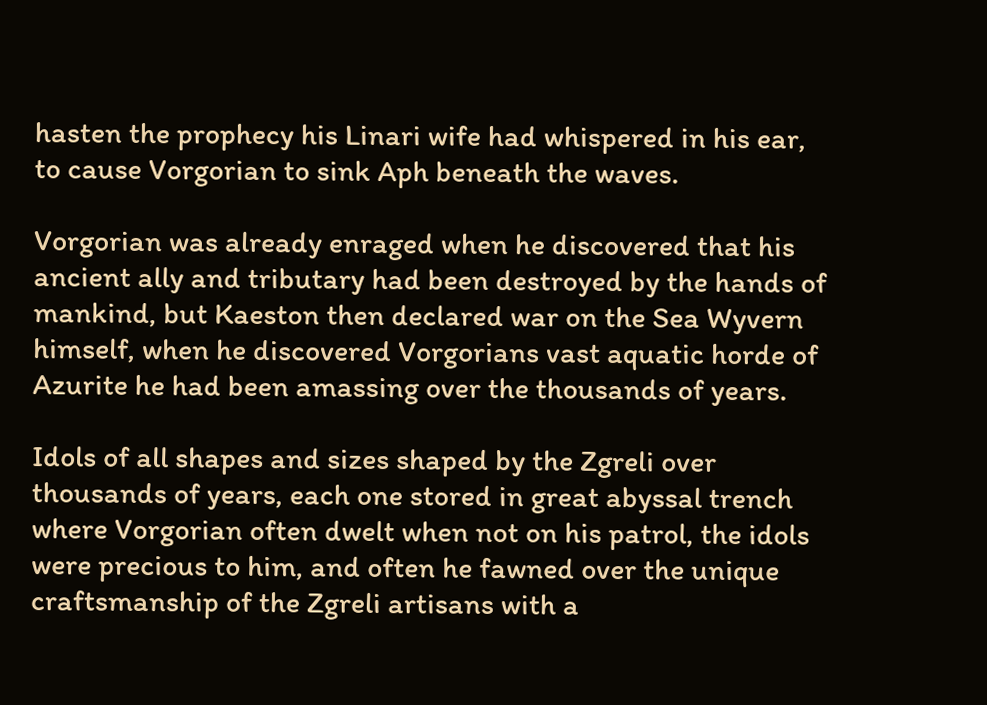hasten the prophecy his Linari wife had whispered in his ear, to cause Vorgorian to sink Aph beneath the waves.

Vorgorian was already enraged when he discovered that his ancient ally and tributary had been destroyed by the hands of mankind, but Kaeston then declared war on the Sea Wyvern himself, when he discovered Vorgorians vast aquatic horde of Azurite he had been amassing over the thousands of years.

Idols of all shapes and sizes shaped by the Zgreli over thousands of years, each one stored in great abyssal trench where Vorgorian often dwelt when not on his patrol, the idols were precious to him, and often he fawned over the unique craftsmanship of the Zgreli artisans with a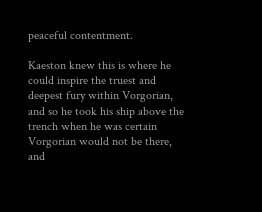peaceful contentment.

Kaeston knew this is where he could inspire the truest and deepest fury within Vorgorian, and so he took his ship above the trench when he was certain Vorgorian would not be there, and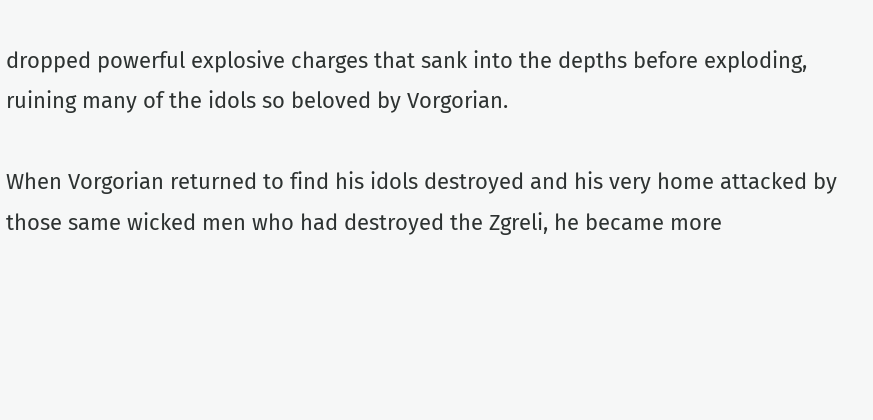dropped powerful explosive charges that sank into the depths before exploding, ruining many of the idols so beloved by Vorgorian.

When Vorgorian returned to find his idols destroyed and his very home attacked by those same wicked men who had destroyed the Zgreli, he became more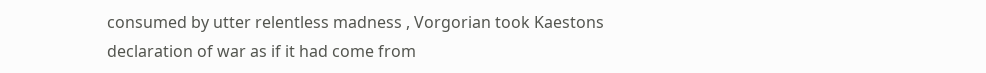consumed by utter relentless madness , Vorgorian took Kaestons declaration of war as if it had come from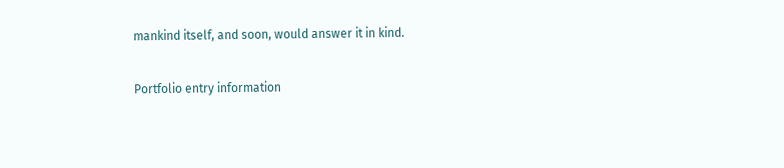mankind itself, and soon, would answer it in kind.

Portfolio entry information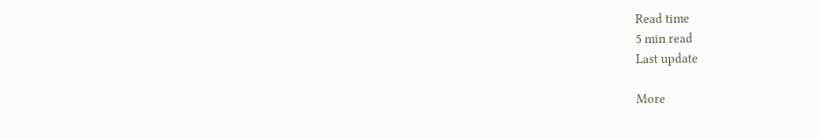Read time
5 min read
Last update

More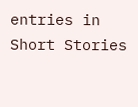entries in Short Stories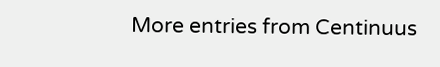More entries from Centinuus